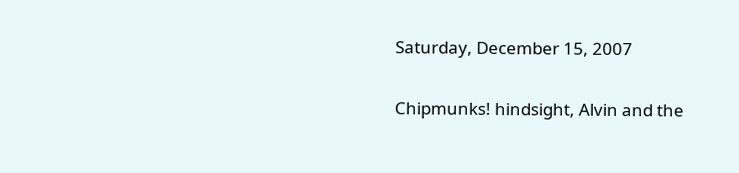Saturday, December 15, 2007

Chipmunks! hindsight, Alvin and the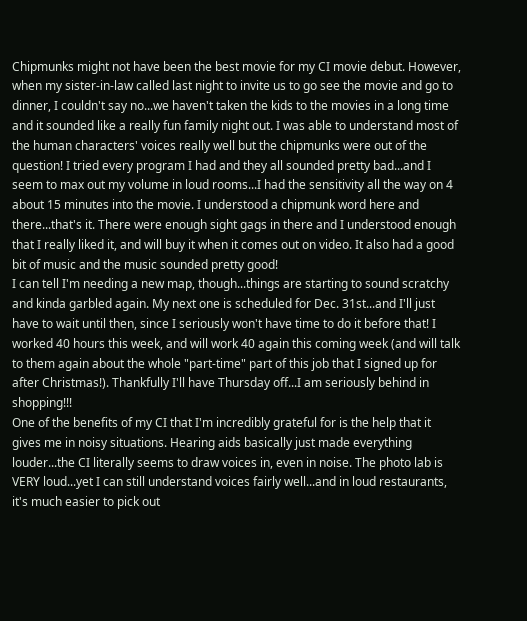Chipmunks might not have been the best movie for my CI movie debut. However, when my sister-in-law called last night to invite us to go see the movie and go to dinner, I couldn't say no...we haven't taken the kids to the movies in a long time and it sounded like a really fun family night out. I was able to understand most of the human characters' voices really well but the chipmunks were out of the question! I tried every program I had and they all sounded pretty bad...and I seem to max out my volume in loud rooms...I had the sensitivity all the way on 4 about 15 minutes into the movie. I understood a chipmunk word here and there...that's it. There were enough sight gags in there and I understood enough that I really liked it, and will buy it when it comes out on video. It also had a good bit of music and the music sounded pretty good!
I can tell I'm needing a new map, though...things are starting to sound scratchy and kinda garbled again. My next one is scheduled for Dec. 31st...and I'll just have to wait until then, since I seriously won't have time to do it before that! I worked 40 hours this week, and will work 40 again this coming week (and will talk to them again about the whole "part-time" part of this job that I signed up for after Christmas!). Thankfully I'll have Thursday off...I am seriously behind in shopping!!!
One of the benefits of my CI that I'm incredibly grateful for is the help that it gives me in noisy situations. Hearing aids basically just made everything louder...the CI literally seems to draw voices in, even in noise. The photo lab is VERY loud...yet I can still understand voices fairly well...and in loud restaurants, it's much easier to pick out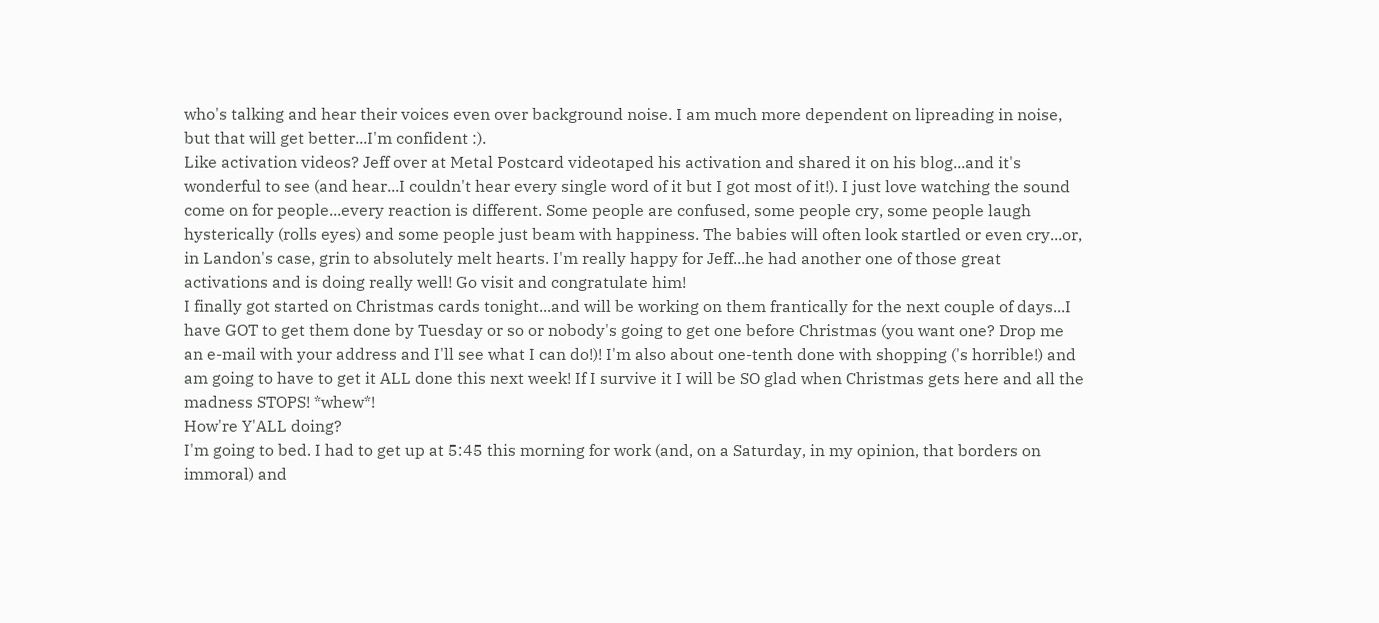who's talking and hear their voices even over background noise. I am much more dependent on lipreading in noise, but that will get better...I'm confident :).
Like activation videos? Jeff over at Metal Postcard videotaped his activation and shared it on his blog...and it's wonderful to see (and hear...I couldn't hear every single word of it but I got most of it!). I just love watching the sound come on for people...every reaction is different. Some people are confused, some people cry, some people laugh hysterically (rolls eyes) and some people just beam with happiness. The babies will often look startled or even cry...or, in Landon's case, grin to absolutely melt hearts. I'm really happy for Jeff...he had another one of those great activations and is doing really well! Go visit and congratulate him!
I finally got started on Christmas cards tonight...and will be working on them frantically for the next couple of days...I have GOT to get them done by Tuesday or so or nobody's going to get one before Christmas (you want one? Drop me an e-mail with your address and I'll see what I can do!)! I'm also about one-tenth done with shopping ('s horrible!) and am going to have to get it ALL done this next week! If I survive it I will be SO glad when Christmas gets here and all the madness STOPS! *whew*!
How're Y'ALL doing?
I'm going to bed. I had to get up at 5:45 this morning for work (and, on a Saturday, in my opinion, that borders on immoral) and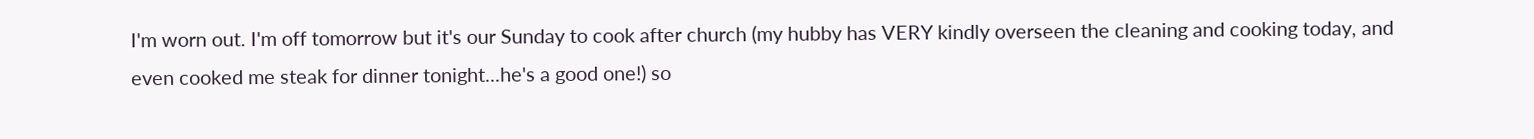I'm worn out. I'm off tomorrow but it's our Sunday to cook after church (my hubby has VERY kindly overseen the cleaning and cooking today, and even cooked me steak for dinner tonight...he's a good one!) so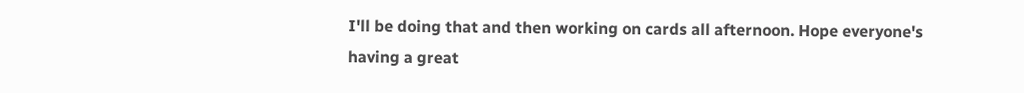I'll be doing that and then working on cards all afternoon. Hope everyone's having a great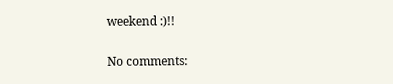weekend :)!!

No comments: